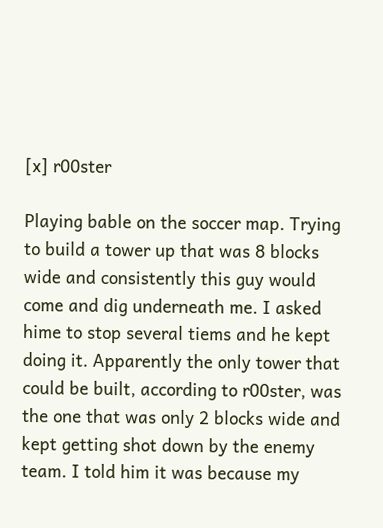[x] r00ster

Playing bable on the soccer map. Trying to build a tower up that was 8 blocks wide and consistently this guy would come and dig underneath me. I asked hime to stop several tiems and he kept doing it. Apparently the only tower that could be built, according to r00ster, was the one that was only 2 blocks wide and kept getting shot down by the enemy team. I told him it was because my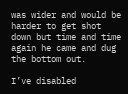was wider and would be harder to get shot down but time and time again he came and dug the bottom out.

I’ve disabled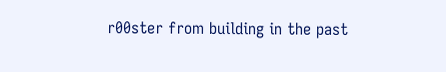r00ster from building in the past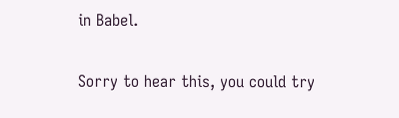in Babel.

Sorry to hear this, you could try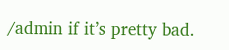/admin if it’s pretty bad.